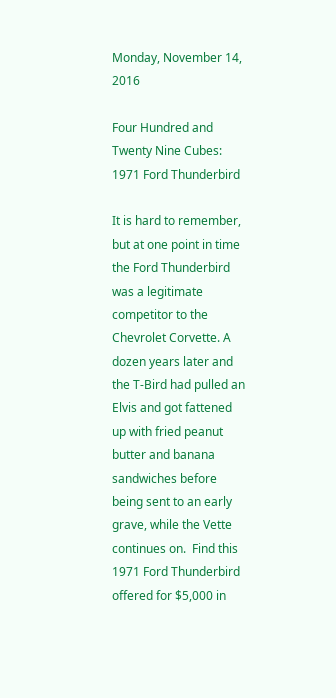Monday, November 14, 2016

Four Hundred and Twenty Nine Cubes: 1971 Ford Thunderbird

It is hard to remember, but at one point in time the Ford Thunderbird was a legitimate competitor to the Chevrolet Corvette. A dozen years later and the T-Bird had pulled an Elvis and got fattened up with fried peanut butter and banana sandwiches before being sent to an early grave, while the Vette continues on.  Find this 1971 Ford Thunderbird offered for $5,000 in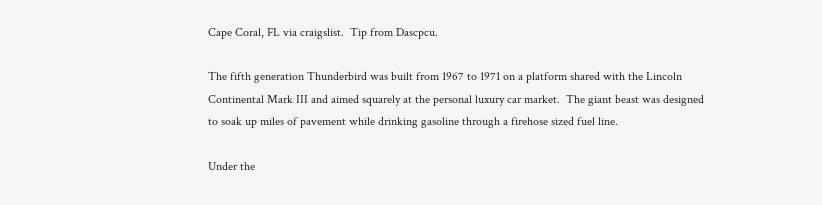Cape Coral, FL via craigslist.  Tip from Dascpcu.

The fifth generation Thunderbird was built from 1967 to 1971 on a platform shared with the Lincoln Continental Mark III and aimed squarely at the personal luxury car market.  The giant beast was designed to soak up miles of pavement while drinking gasoline through a firehose sized fuel line.

Under the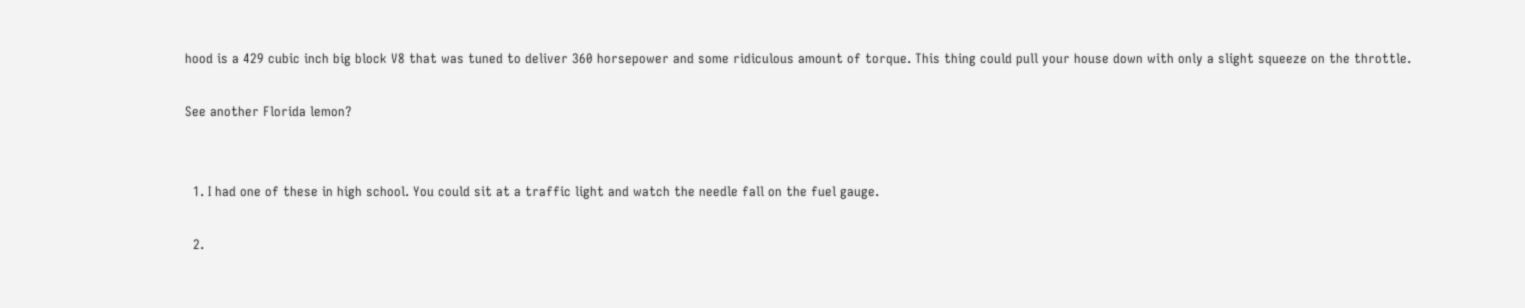hood is a 429 cubic inch big block V8 that was tuned to deliver 360 horsepower and some ridiculous amount of torque. This thing could pull your house down with only a slight squeeze on the throttle.

See another Florida lemon?


  1. I had one of these in high school. You could sit at a traffic light and watch the needle fall on the fuel gauge.

  2.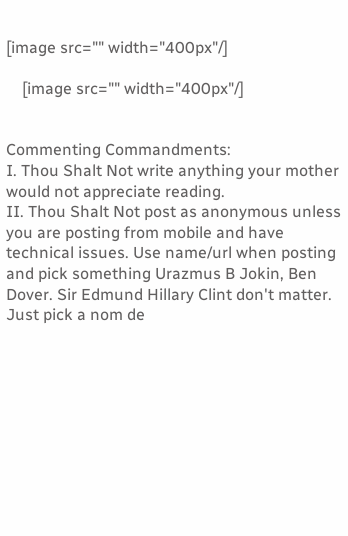[image src="" width="400px"/]

    [image src="" width="400px"/]


Commenting Commandments:
I. Thou Shalt Not write anything your mother would not appreciate reading.
II. Thou Shalt Not post as anonymous unless you are posting from mobile and have technical issues. Use name/url when posting and pick something Urazmus B Jokin, Ben Dover. Sir Edmund Hillary Clint don't matter. Just pick a nom de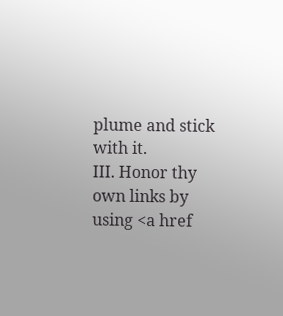plume and stick with it.
III. Honor thy own links by using <a href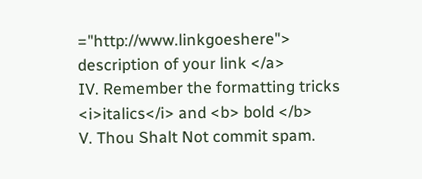="http://www.linkgoeshere"> description of your link </a>
IV. Remember the formatting tricks <i>italics</i> and <b> bold </b>
V. Thou Shalt Not commit spam.